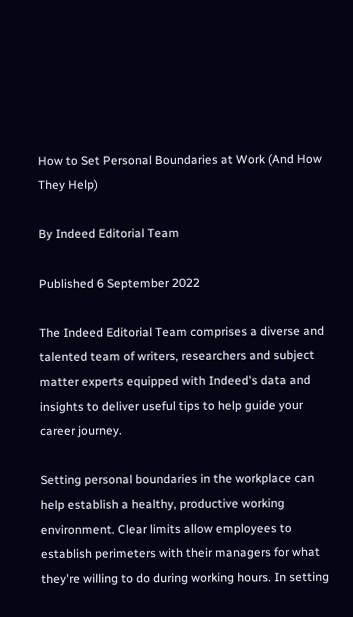How to Set Personal Boundaries at Work (And How They Help)

By Indeed Editorial Team

Published 6 September 2022

The Indeed Editorial Team comprises a diverse and talented team of writers, researchers and subject matter experts equipped with Indeed's data and insights to deliver useful tips to help guide your career journey.

Setting personal boundaries in the workplace can help establish a healthy, productive working environment. Clear limits allow employees to establish perimeters with their managers for what they're willing to do during working hours. In setting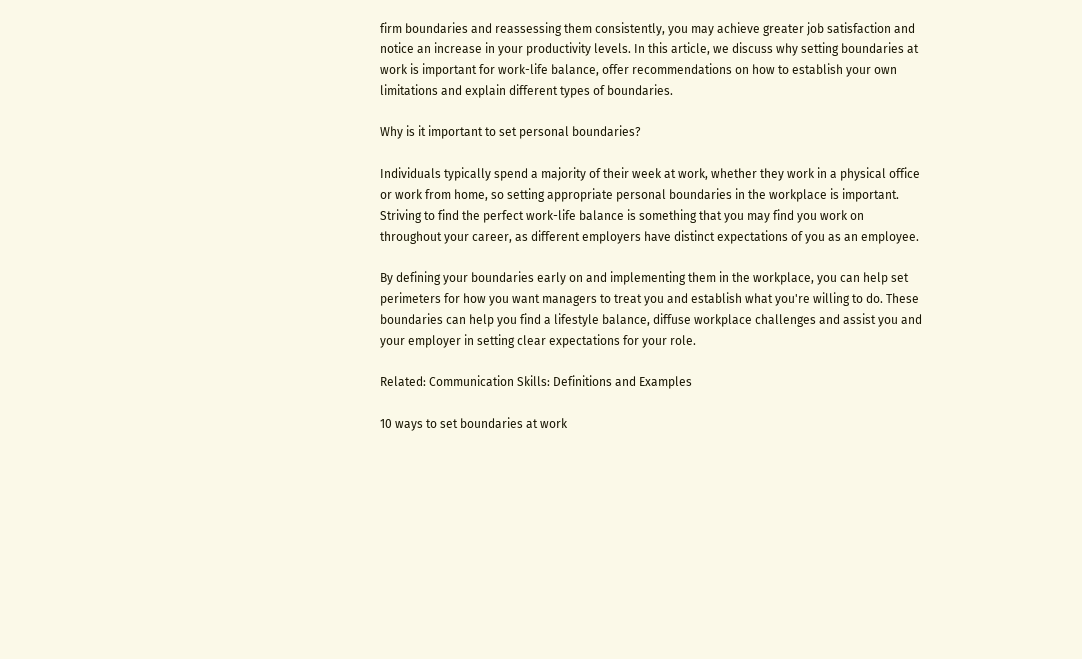firm boundaries and reassessing them consistently, you may achieve greater job satisfaction and notice an increase in your productivity levels. In this article, we discuss why setting boundaries at work is important for work-life balance, offer recommendations on how to establish your own limitations and explain different types of boundaries.

Why is it important to set personal boundaries?

Individuals typically spend a majority of their week at work, whether they work in a physical office or work from home, so setting appropriate personal boundaries in the workplace is important. Striving to find the perfect work-life balance is something that you may find you work on throughout your career, as different employers have distinct expectations of you as an employee.

By defining your boundaries early on and implementing them in the workplace, you can help set perimeters for how you want managers to treat you and establish what you're willing to do. These boundaries can help you find a lifestyle balance, diffuse workplace challenges and assist you and your employer in setting clear expectations for your role.

Related: Communication Skills: Definitions and Examples

10 ways to set boundaries at work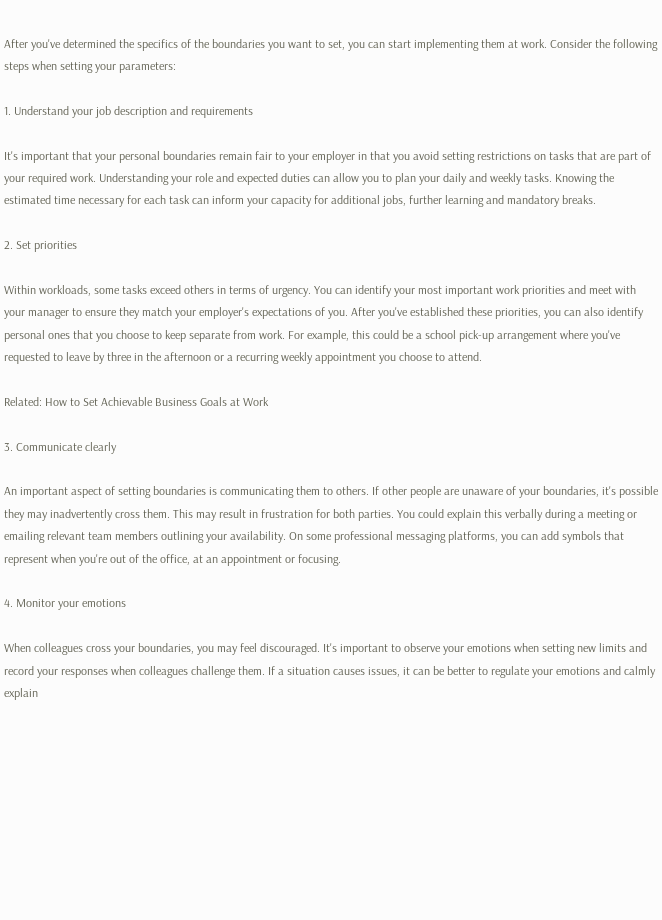After you've determined the specifics of the boundaries you want to set, you can start implementing them at work. Consider the following steps when setting your parameters:

1. Understand your job description and requirements

It's important that your personal boundaries remain fair to your employer in that you avoid setting restrictions on tasks that are part of your required work. Understanding your role and expected duties can allow you to plan your daily and weekly tasks. Knowing the estimated time necessary for each task can inform your capacity for additional jobs, further learning and mandatory breaks.

2. Set priorities

Within workloads, some tasks exceed others in terms of urgency. You can identify your most important work priorities and meet with your manager to ensure they match your employer's expectations of you. After you've established these priorities, you can also identify personal ones that you choose to keep separate from work. For example, this could be a school pick-up arrangement where you've requested to leave by three in the afternoon or a recurring weekly appointment you choose to attend.

Related: How to Set Achievable Business Goals at Work

3. Communicate clearly

An important aspect of setting boundaries is communicating them to others. If other people are unaware of your boundaries, it's possible they may inadvertently cross them. This may result in frustration for both parties. You could explain this verbally during a meeting or emailing relevant team members outlining your availability. On some professional messaging platforms, you can add symbols that represent when you're out of the office, at an appointment or focusing.

4. Monitor your emotions

When colleagues cross your boundaries, you may feel discouraged. It's important to observe your emotions when setting new limits and record your responses when colleagues challenge them. If a situation causes issues, it can be better to regulate your emotions and calmly explain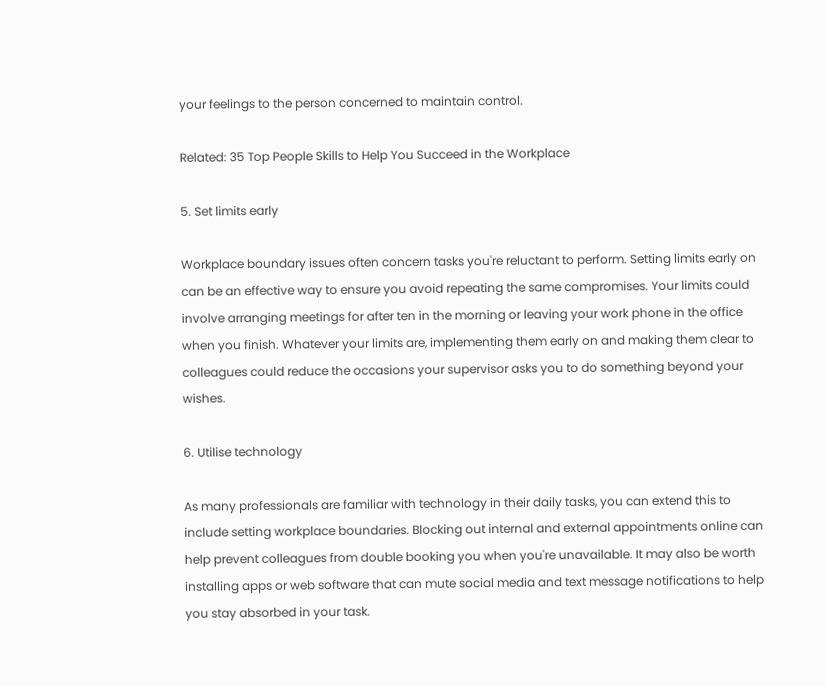your feelings to the person concerned to maintain control.

Related: 35 Top People Skills to Help You Succeed in the Workplace

5. Set limits early

Workplace boundary issues often concern tasks you're reluctant to perform. Setting limits early on can be an effective way to ensure you avoid repeating the same compromises. Your limits could involve arranging meetings for after ten in the morning or leaving your work phone in the office when you finish. Whatever your limits are, implementing them early on and making them clear to colleagues could reduce the occasions your supervisor asks you to do something beyond your wishes.

6. Utilise technology

As many professionals are familiar with technology in their daily tasks, you can extend this to include setting workplace boundaries. Blocking out internal and external appointments online can help prevent colleagues from double booking you when you're unavailable. It may also be worth installing apps or web software that can mute social media and text message notifications to help you stay absorbed in your task.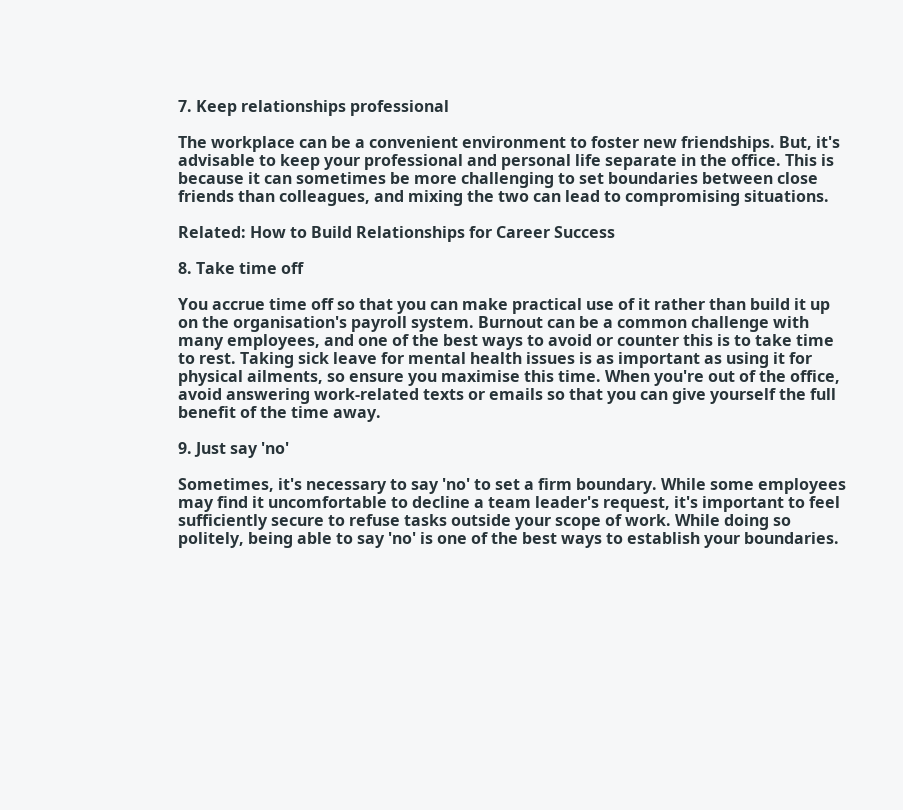7. Keep relationships professional

The workplace can be a convenient environment to foster new friendships. But, it's advisable to keep your professional and personal life separate in the office. This is because it can sometimes be more challenging to set boundaries between close friends than colleagues, and mixing the two can lead to compromising situations.

Related: How to Build Relationships for Career Success

8. Take time off

You accrue time off so that you can make practical use of it rather than build it up on the organisation's payroll system. Burnout can be a common challenge with many employees, and one of the best ways to avoid or counter this is to take time to rest. Taking sick leave for mental health issues is as important as using it for physical ailments, so ensure you maximise this time. When you're out of the office, avoid answering work-related texts or emails so that you can give yourself the full benefit of the time away.

9. Just say 'no'

Sometimes, it's necessary to say 'no' to set a firm boundary. While some employees may find it uncomfortable to decline a team leader's request, it's important to feel sufficiently secure to refuse tasks outside your scope of work. While doing so politely, being able to say 'no' is one of the best ways to establish your boundaries.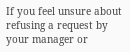If you feel unsure about refusing a request by your manager or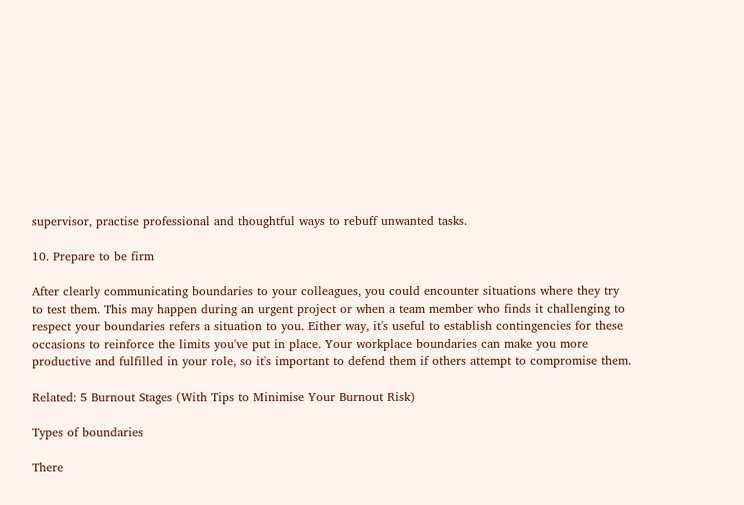supervisor, practise professional and thoughtful ways to rebuff unwanted tasks.

10. Prepare to be firm

After clearly communicating boundaries to your colleagues, you could encounter situations where they try to test them. This may happen during an urgent project or when a team member who finds it challenging to respect your boundaries refers a situation to you. Either way, it's useful to establish contingencies for these occasions to reinforce the limits you've put in place. Your workplace boundaries can make you more productive and fulfilled in your role, so it's important to defend them if others attempt to compromise them.

Related: 5 Burnout Stages (With Tips to Minimise Your Burnout Risk)

Types of boundaries

There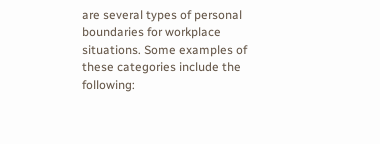are several types of personal boundaries for workplace situations. Some examples of these categories include the following: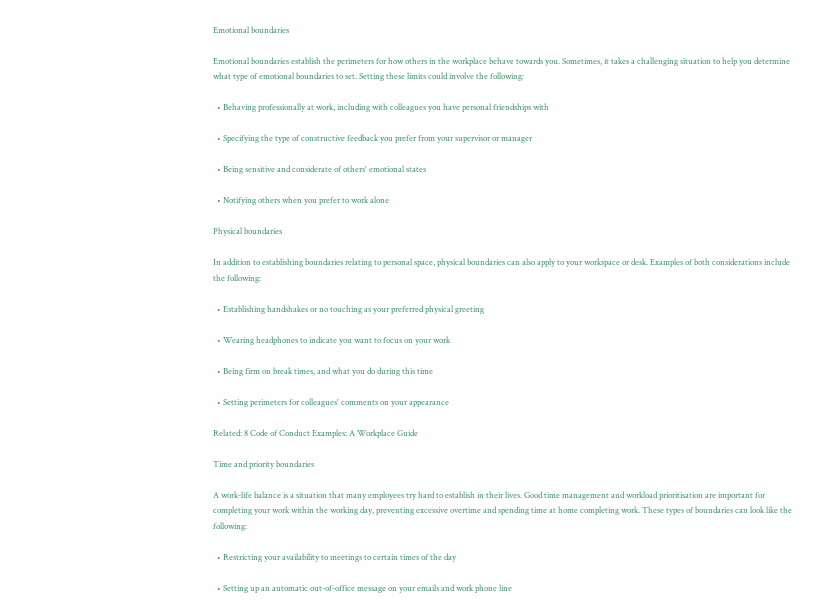Emotional boundaries

Emotional boundaries establish the perimeters for how others in the workplace behave towards you. Sometimes, it takes a challenging situation to help you determine what type of emotional boundaries to set. Setting these limits could involve the following:

  • Behaving professionally at work, including with colleagues you have personal friendships with

  • Specifying the type of constructive feedback you prefer from your supervisor or manager

  • Being sensitive and considerate of others' emotional states

  • Notifying others when you prefer to work alone

Physical boundaries

In addition to establishing boundaries relating to personal space, physical boundaries can also apply to your workspace or desk. Examples of both considerations include the following:

  • Establishing handshakes or no touching as your preferred physical greeting

  • Wearing headphones to indicate you want to focus on your work

  • Being firm on break times, and what you do during this time

  • Setting perimeters for colleagues' comments on your appearance

Related: 8 Code of Conduct Examples: A Workplace Guide

Time and priority boundaries

A work-life balance is a situation that many employees try hard to establish in their lives. Good time management and workload prioritisation are important for completing your work within the working day, preventing excessive overtime and spending time at home completing work. These types of boundaries can look like the following:

  • Restricting your availability to meetings to certain times of the day

  • Setting up an automatic out-of-office message on your emails and work phone line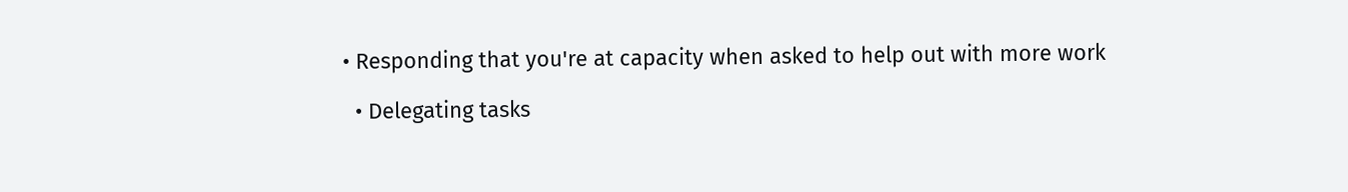• Responding that you're at capacity when asked to help out with more work

  • Delegating tasks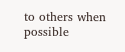to others when possible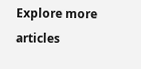Explore more articles